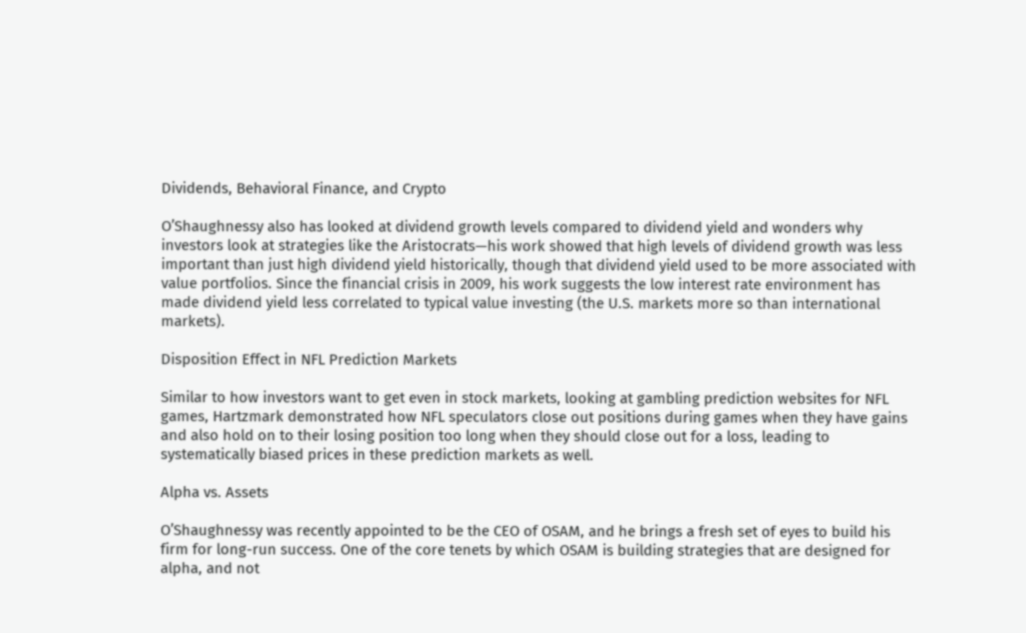Dividends, Behavioral Finance, and Crypto

O’Shaughnessy also has looked at dividend growth levels compared to dividend yield and wonders why investors look at strategies like the Aristocrats—his work showed that high levels of dividend growth was less important than just high dividend yield historically, though that dividend yield used to be more associated with value portfolios. Since the financial crisis in 2009, his work suggests the low interest rate environment has made dividend yield less correlated to typical value investing (the U.S. markets more so than international markets).

Disposition Effect in NFL Prediction Markets

Similar to how investors want to get even in stock markets, looking at gambling prediction websites for NFL games, Hartzmark demonstrated how NFL speculators close out positions during games when they have gains and also hold on to their losing position too long when they should close out for a loss, leading to systematically biased prices in these prediction markets as well.

Alpha vs. Assets

O’Shaughnessy was recently appointed to be the CEO of OSAM, and he brings a fresh set of eyes to build his firm for long-run success. One of the core tenets by which OSAM is building strategies that are designed for alpha, and not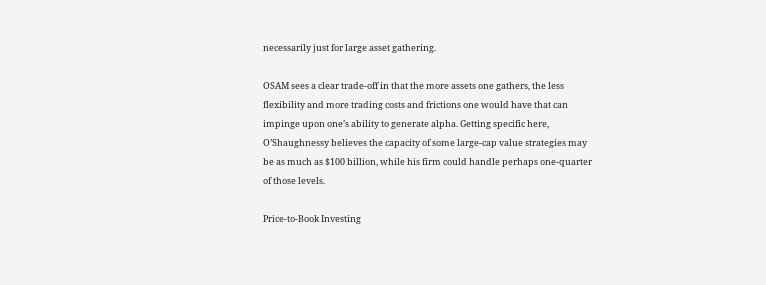necessarily just for large asset gathering.

OSAM sees a clear trade-off in that the more assets one gathers, the less flexibility and more trading costs and frictions one would have that can impinge upon one’s ability to generate alpha. Getting specific here, O’Shaughnessy believes the capacity of some large-cap value strategies may be as much as $100 billion, while his firm could handle perhaps one-quarter of those levels.

Price-to-Book Investing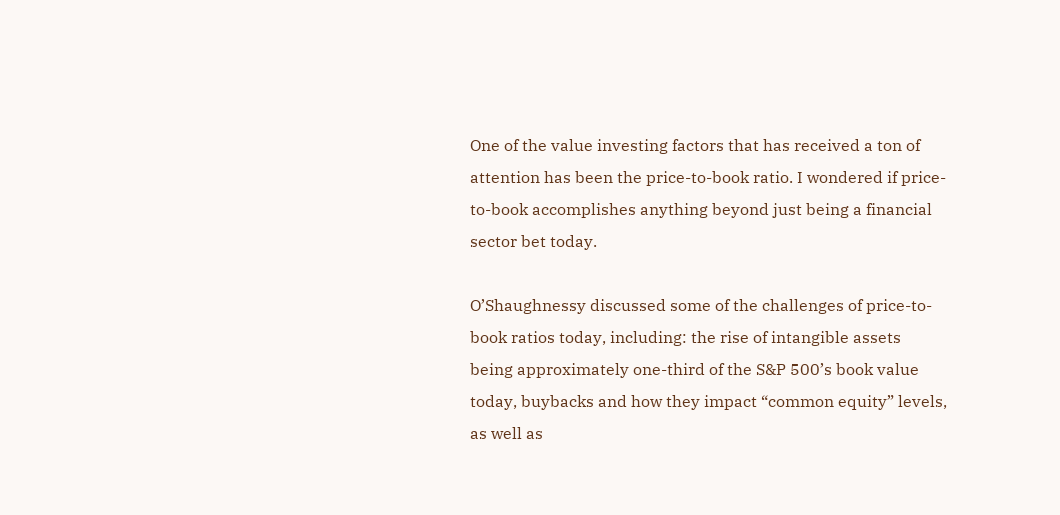One of the value investing factors that has received a ton of attention has been the price-to-book ratio. I wondered if price-to-book accomplishes anything beyond just being a financial sector bet today.

O’Shaughnessy discussed some of the challenges of price-to-book ratios today, including: the rise of intangible assets being approximately one-third of the S&P 500’s book value today, buybacks and how they impact “common equity” levels, as well as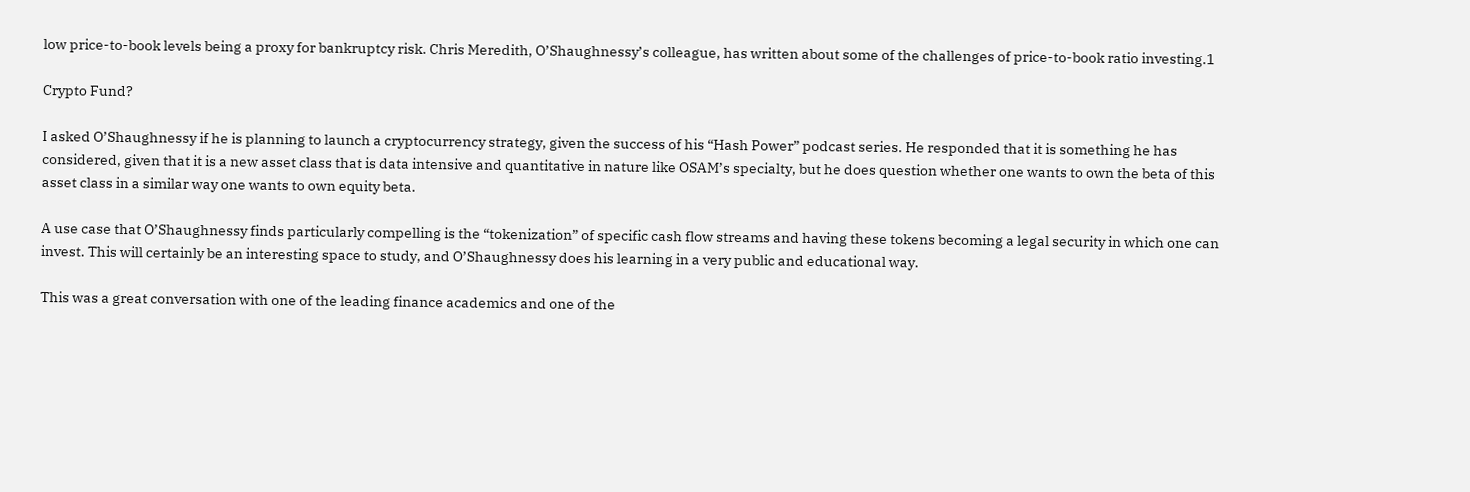low price-to-book levels being a proxy for bankruptcy risk. Chris Meredith, O’Shaughnessy’s colleague, has written about some of the challenges of price-to-book ratio investing.1

Crypto Fund?

I asked O’Shaughnessy if he is planning to launch a cryptocurrency strategy, given the success of his “Hash Power” podcast series. He responded that it is something he has considered, given that it is a new asset class that is data intensive and quantitative in nature like OSAM’s specialty, but he does question whether one wants to own the beta of this asset class in a similar way one wants to own equity beta.

A use case that O’Shaughnessy finds particularly compelling is the “tokenization” of specific cash flow streams and having these tokens becoming a legal security in which one can invest. This will certainly be an interesting space to study, and O’Shaughnessy does his learning in a very public and educational way.

This was a great conversation with one of the leading finance academics and one of the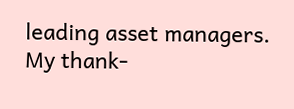leading asset managers. My thank-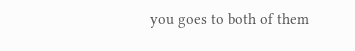you goes to both of them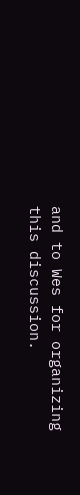and to Wes for organizing this discussion.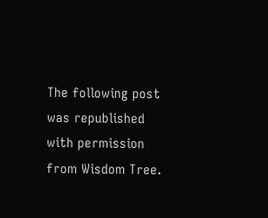The following post was republished with permission from Wisdom Tree.